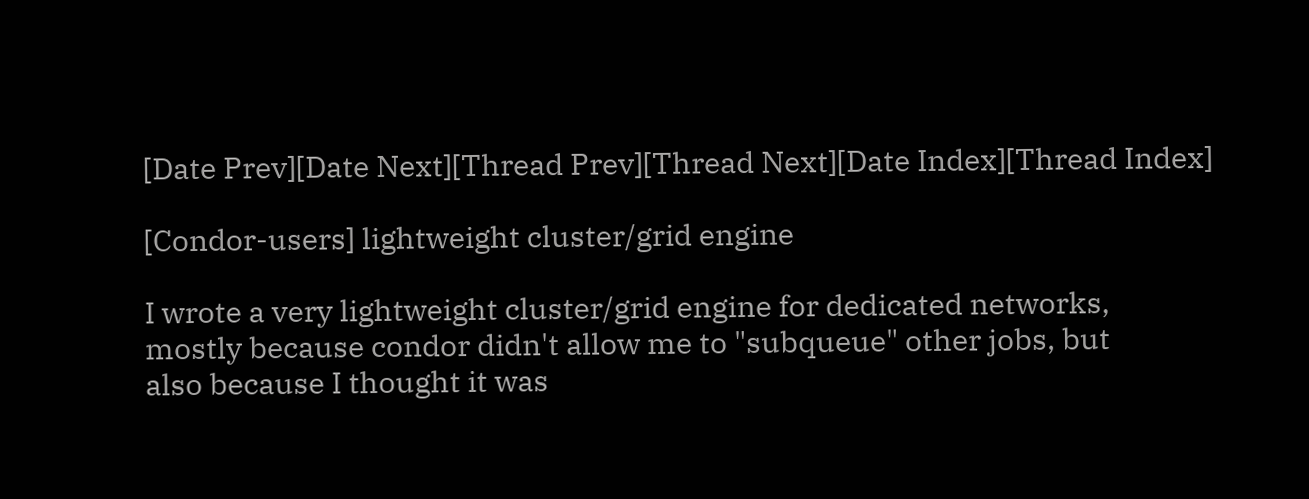[Date Prev][Date Next][Thread Prev][Thread Next][Date Index][Thread Index]

[Condor-users] lightweight cluster/grid engine

I wrote a very lightweight cluster/grid engine for dedicated networks,
mostly because condor didn't allow me to "subqueue" other jobs, but
also because I thought it was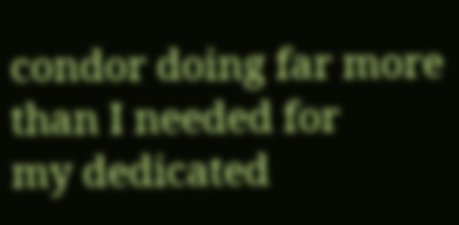condor doing far more than I needed for
my dedicated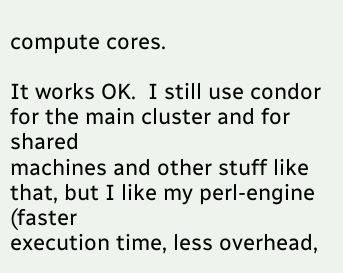compute cores.

It works OK.  I still use condor for the main cluster and for shared
machines and other stuff like that, but I like my perl-engine (faster
execution time, less overhead,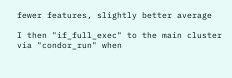fewer features, slightly better average

I then "if_full_exec" to the main cluster via "condor_run" when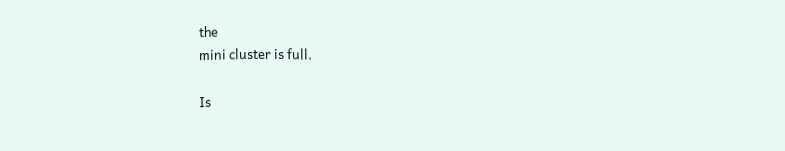the
mini cluster is full.

Is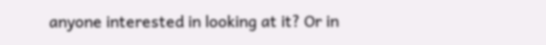anyone interested in looking at it? Or in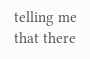telling me that there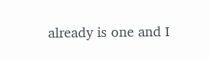already is one and I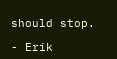should stop.

- Erik